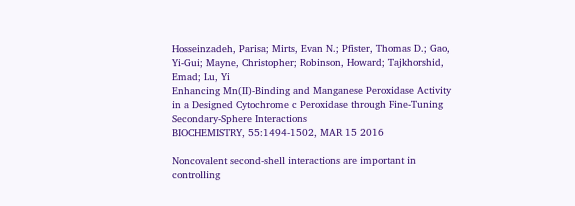Hosseinzadeh, Parisa; Mirts, Evan N.; Pfister, Thomas D.; Gao, Yi-Gui; Mayne, Christopher; Robinson, Howard; Tajkhorshid, Emad; Lu, Yi
Enhancing Mn(II)-Binding and Manganese Peroxidase Activity in a Designed Cytochrome c Peroxidase through Fine-Tuning Secondary-Sphere Interactions
BIOCHEMISTRY, 55:1494-1502, MAR 15 2016

Noncovalent second-shell interactions are important in controlling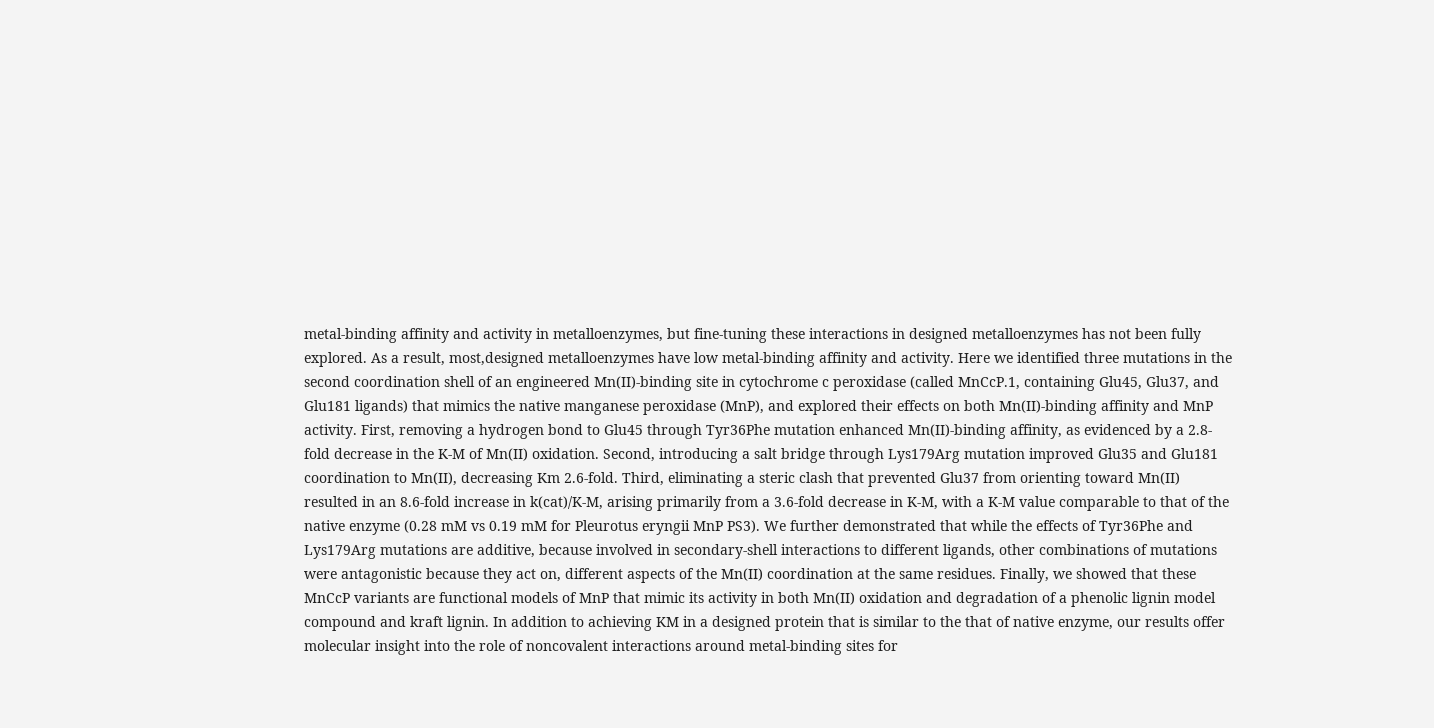metal-binding affinity and activity in metalloenzymes, but fine-tuning these interactions in designed metalloenzymes has not been fully explored. As a result, most,designed metalloenzymes have low metal-binding affinity and activity. Here we identified three mutations in the second coordination shell of an engineered Mn(II)-binding site in cytochrome c peroxidase (called MnCcP.1, containing Glu45, Glu37, and Glu181 ligands) that mimics the native manganese peroxidase (MnP), and explored their effects on both Mn(II)-binding affinity and MnP activity. First, removing a hydrogen bond to Glu45 through Tyr36Phe mutation enhanced Mn(II)-binding affinity, as evidenced by a 2.8-fold decrease in the K-M of Mn(II) oxidation. Second, introducing a salt bridge through Lys179Arg mutation improved Glu35 and Glu181 coordination to Mn(II), decreasing Km 2.6-fold. Third, eliminating a steric clash that prevented Glu37 from orienting toward Mn(II) resulted in an 8.6-fold increase in k(cat)/K-M, arising primarily from a 3.6-fold decrease in K-M, with a K-M value comparable to that of the native enzyme (0.28 mM vs 0.19 mM for Pleurotus eryngii MnP PS3). We further demonstrated that while the effects of Tyr36Phe and Lys179Arg mutations are additive, because involved in secondary-shell interactions to different ligands, other combinations of mutations were antagonistic because they act on, different aspects of the Mn(II) coordination at the same residues. Finally, we showed that these MnCcP variants are functional models of MnP that mimic its activity in both Mn(II) oxidation and degradation of a phenolic lignin model compound and kraft lignin. In addition to achieving KM in a designed protein that is similar to the that of native enzyme, our results offer molecular insight into the role of noncovalent interactions around metal-binding sites for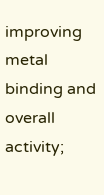improving metal binding and overall activity;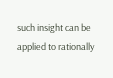such insight can be applied to rationally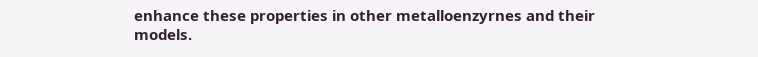enhance these properties in other metalloenzyrnes and their models.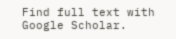Find full text with Google Scholar.